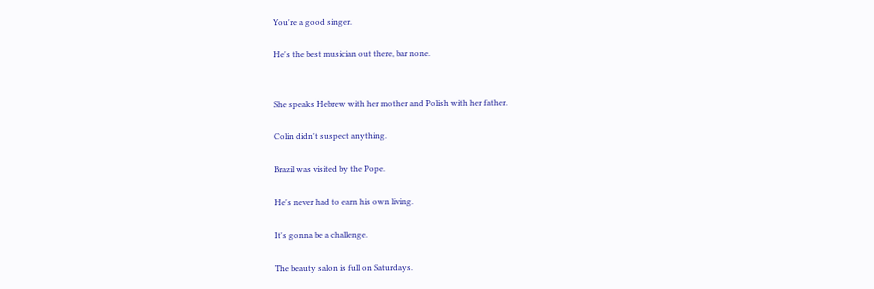You're a good singer.

He's the best musician out there, bar none.


She speaks Hebrew with her mother and Polish with her father.

Colin didn't suspect anything.

Brazil was visited by the Pope.

He's never had to earn his own living.

It's gonna be a challenge.

The beauty salon is full on Saturdays.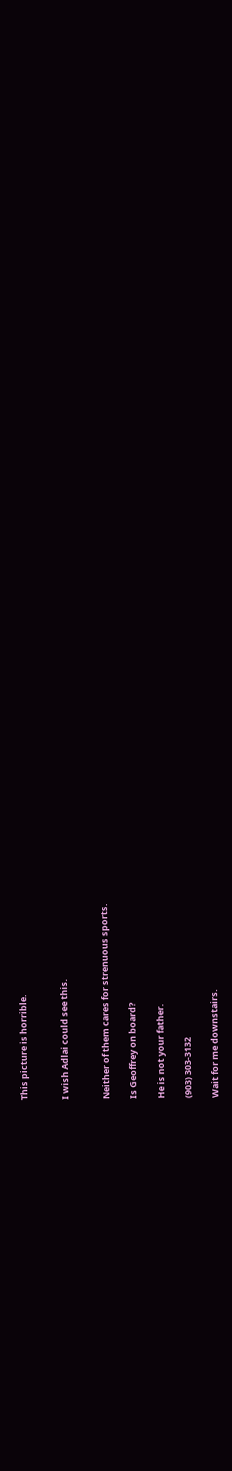This picture is horrible.


I wish Adlai could see this.


Neither of them cares for strenuous sports.

Is Geoffrey on board?

He is not your father.

(903) 303-3132

Wait for me downstairs.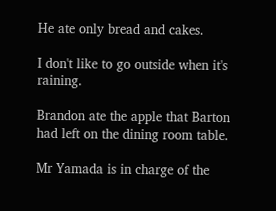He ate only bread and cakes.

I don't like to go outside when it's raining.

Brandon ate the apple that Barton had left on the dining room table.

Mr Yamada is in charge of the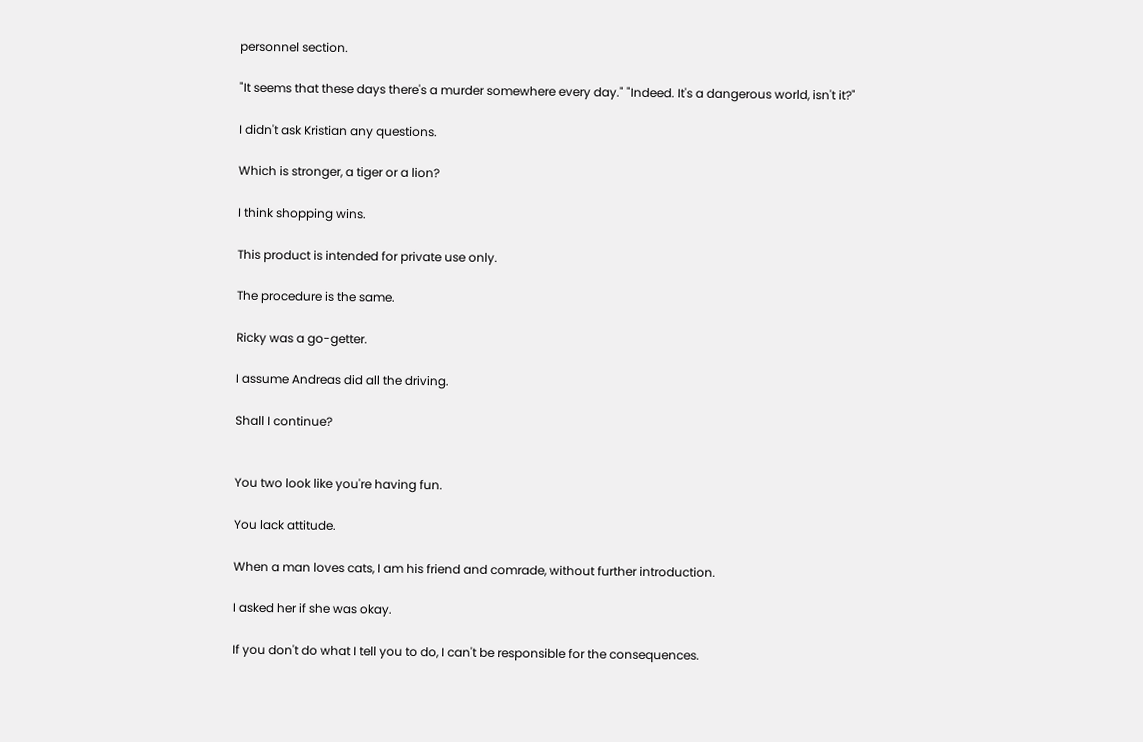personnel section.

"It seems that these days there's a murder somewhere every day." "Indeed. It's a dangerous world, isn't it?"

I didn't ask Kristian any questions.

Which is stronger, a tiger or a lion?

I think shopping wins.

This product is intended for private use only.

The procedure is the same.

Ricky was a go-getter.

I assume Andreas did all the driving.

Shall I continue?


You two look like you're having fun.

You lack attitude.

When a man loves cats, I am his friend and comrade, without further introduction.

I asked her if she was okay.

If you don't do what I tell you to do, I can't be responsible for the consequences.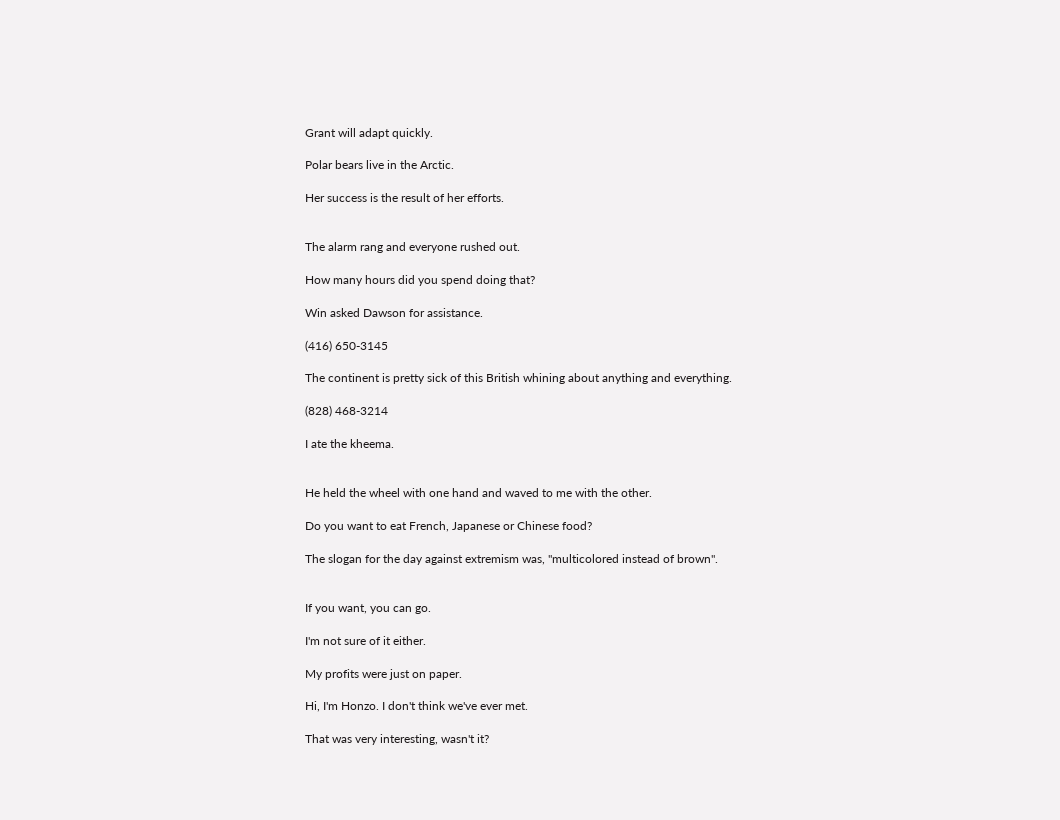Grant will adapt quickly.

Polar bears live in the Arctic.

Her success is the result of her efforts.


The alarm rang and everyone rushed out.

How many hours did you spend doing that?

Win asked Dawson for assistance.

(416) 650-3145

The continent is pretty sick of this British whining about anything and everything.

(828) 468-3214

I ate the kheema.


He held the wheel with one hand and waved to me with the other.

Do you want to eat French, Japanese or Chinese food?

The slogan for the day against extremism was, "multicolored instead of brown".


If you want, you can go.

I'm not sure of it either.

My profits were just on paper.

Hi, I'm Honzo. I don't think we've ever met.

That was very interesting, wasn't it?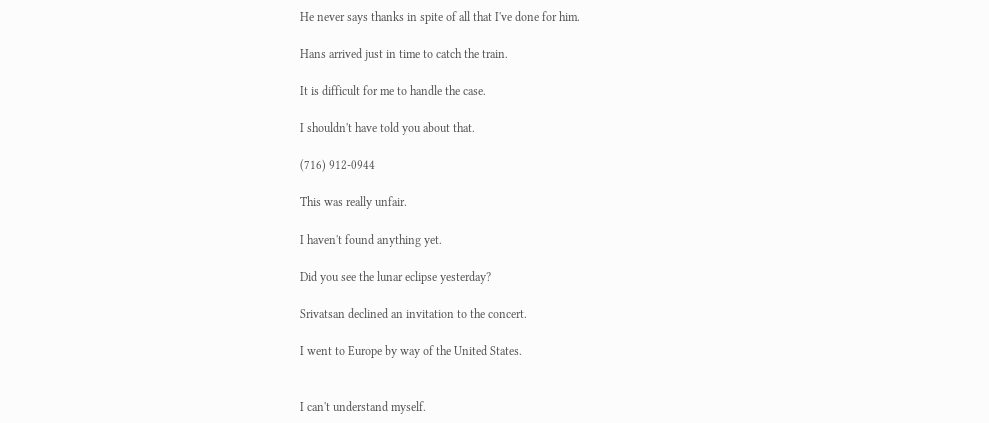He never says thanks in spite of all that I've done for him.

Hans arrived just in time to catch the train.

It is difficult for me to handle the case.

I shouldn't have told you about that.

(716) 912-0944

This was really unfair.

I haven't found anything yet.

Did you see the lunar eclipse yesterday?

Srivatsan declined an invitation to the concert.

I went to Europe by way of the United States.


I can't understand myself.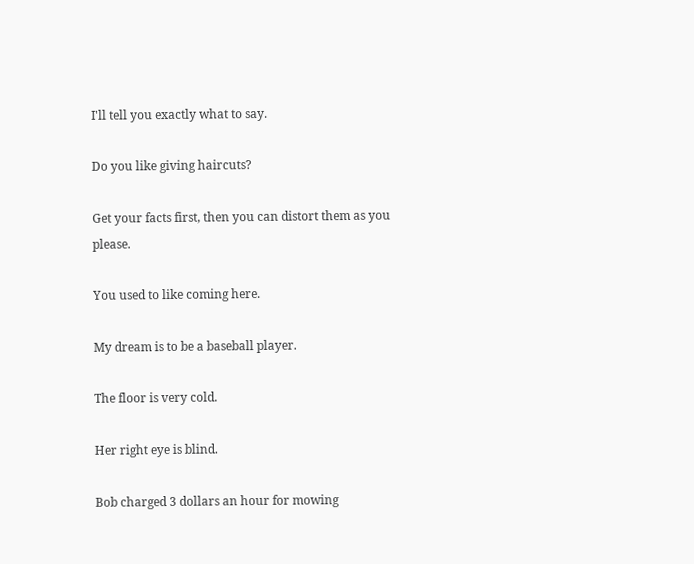I'll tell you exactly what to say.

Do you like giving haircuts?

Get your facts first, then you can distort them as you please.

You used to like coming here.

My dream is to be a baseball player.

The floor is very cold.

Her right eye is blind.

Bob charged 3 dollars an hour for mowing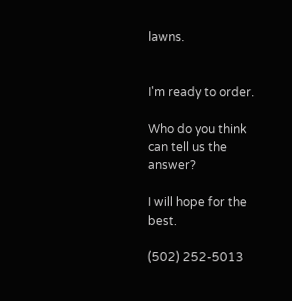lawns.


I'm ready to order.

Who do you think can tell us the answer?

I will hope for the best.

(502) 252-5013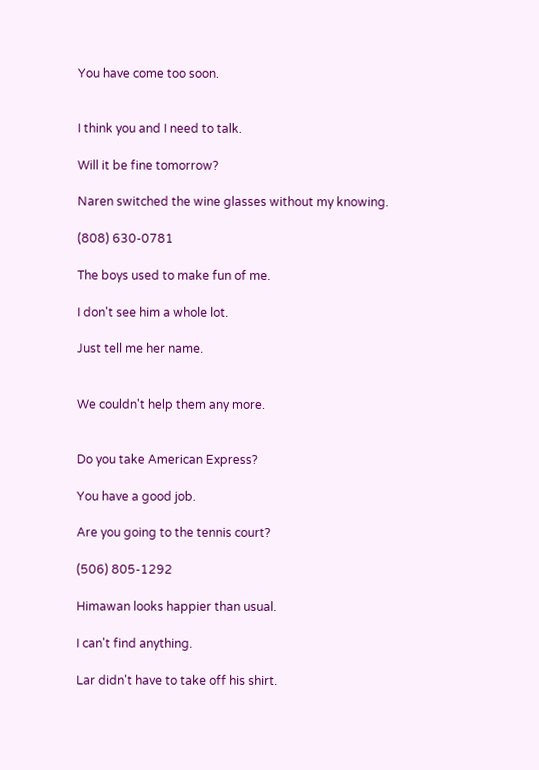You have come too soon.


I think you and I need to talk.

Will it be fine tomorrow?

Naren switched the wine glasses without my knowing.

(808) 630-0781

The boys used to make fun of me.

I don't see him a whole lot.

Just tell me her name.


We couldn't help them any more.


Do you take American Express?

You have a good job.

Are you going to the tennis court?

(506) 805-1292

Himawan looks happier than usual.

I can't find anything.

Lar didn't have to take off his shirt.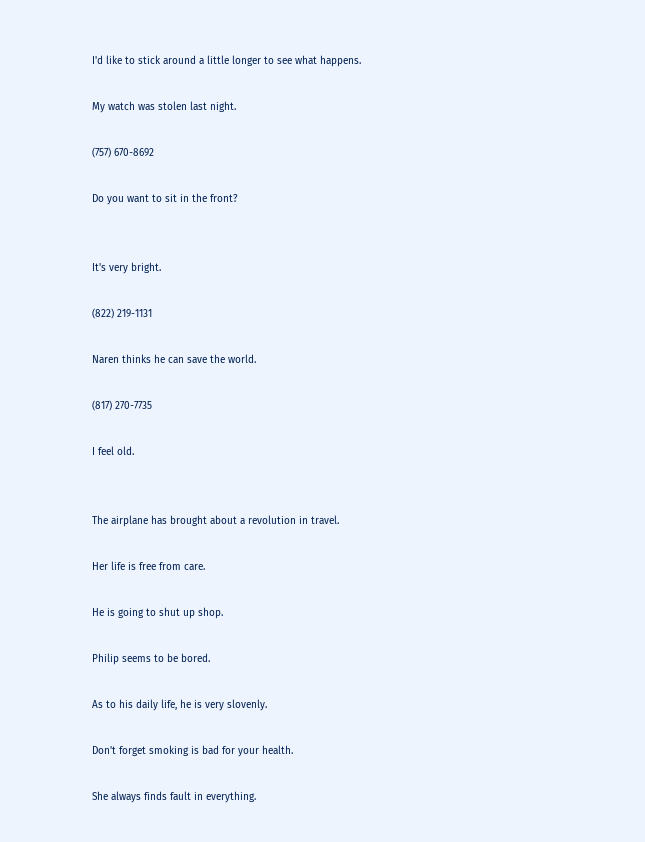I'd like to stick around a little longer to see what happens.

My watch was stolen last night.

(757) 670-8692

Do you want to sit in the front?


It's very bright.

(822) 219-1131

Naren thinks he can save the world.

(817) 270-7735

I feel old.


The airplane has brought about a revolution in travel.

Her life is free from care.

He is going to shut up shop.

Philip seems to be bored.

As to his daily life, he is very slovenly.

Don't forget smoking is bad for your health.

She always finds fault in everything.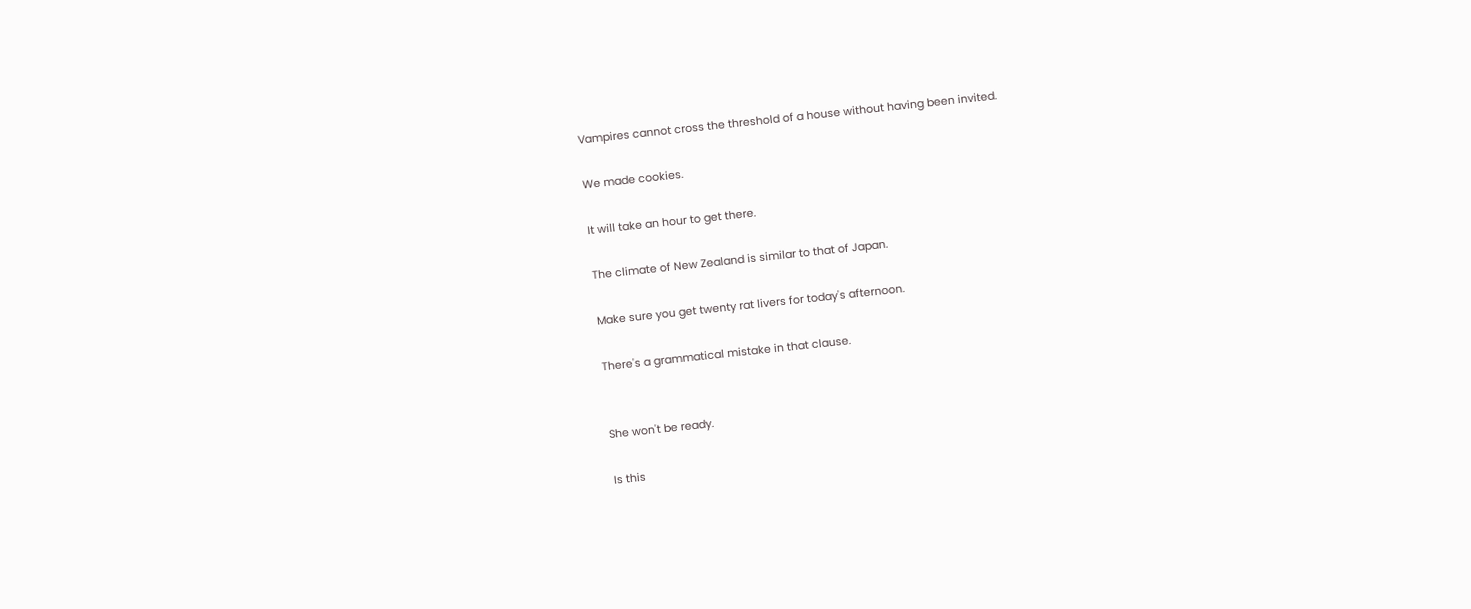Vampires cannot cross the threshold of a house without having been invited.

We made cookies.

It will take an hour to get there.

The climate of New Zealand is similar to that of Japan.

Make sure you get twenty rat livers for today's afternoon.

There's a grammatical mistake in that clause.


She won't be ready.

Is this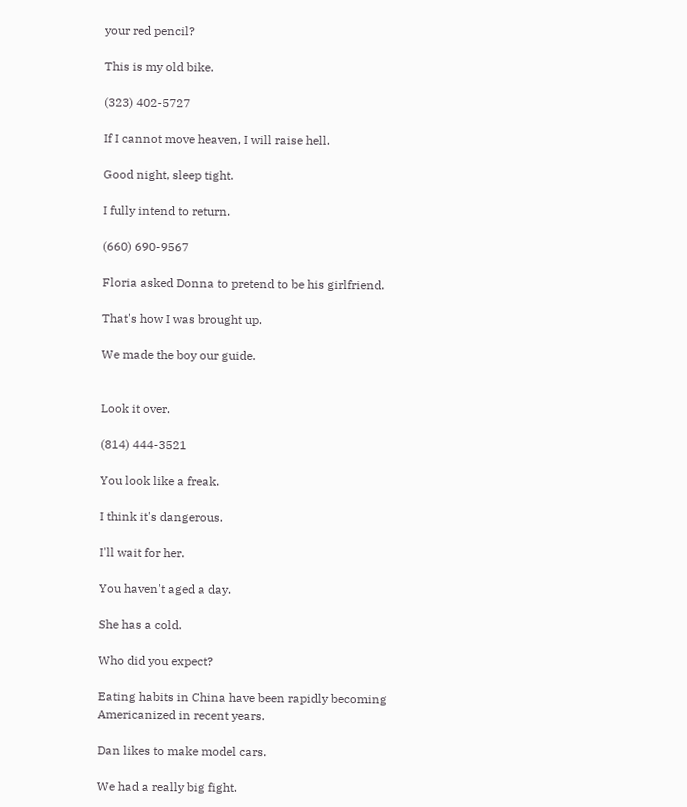your red pencil?

This is my old bike.

(323) 402-5727

If I cannot move heaven, I will raise hell.

Good night, sleep tight.

I fully intend to return.

(660) 690-9567

Floria asked Donna to pretend to be his girlfriend.

That's how I was brought up.

We made the boy our guide.


Look it over.

(814) 444-3521

You look like a freak.

I think it's dangerous.

I'll wait for her.

You haven't aged a day.

She has a cold.

Who did you expect?

Eating habits in China have been rapidly becoming Americanized in recent years.

Dan likes to make model cars.

We had a really big fight.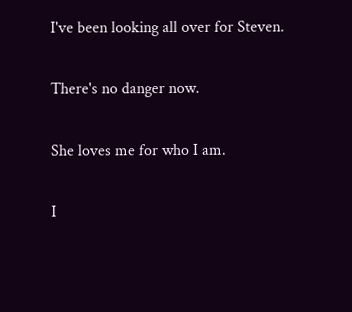I've been looking all over for Steven.

There's no danger now.

She loves me for who I am.

I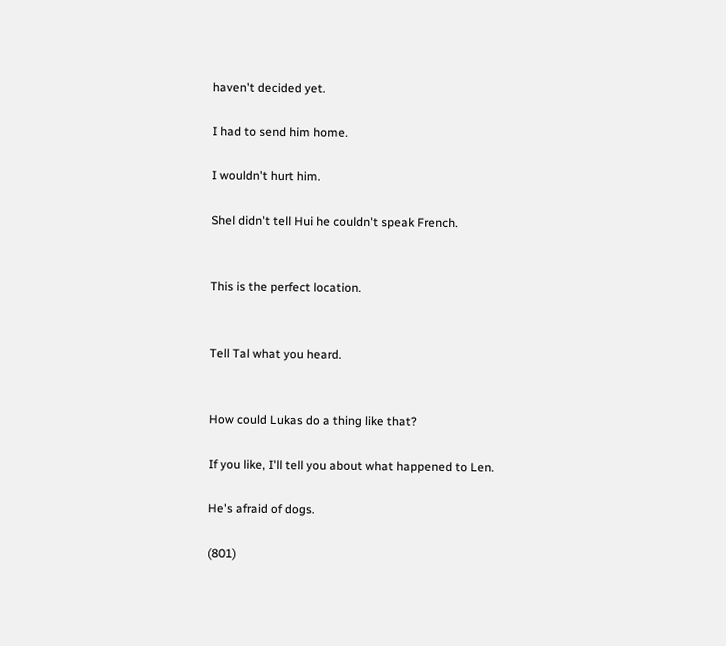haven't decided yet.

I had to send him home.

I wouldn't hurt him.

Shel didn't tell Hui he couldn't speak French.


This is the perfect location.


Tell Tal what you heard.


How could Lukas do a thing like that?

If you like, I'll tell you about what happened to Len.

He's afraid of dogs.

(801)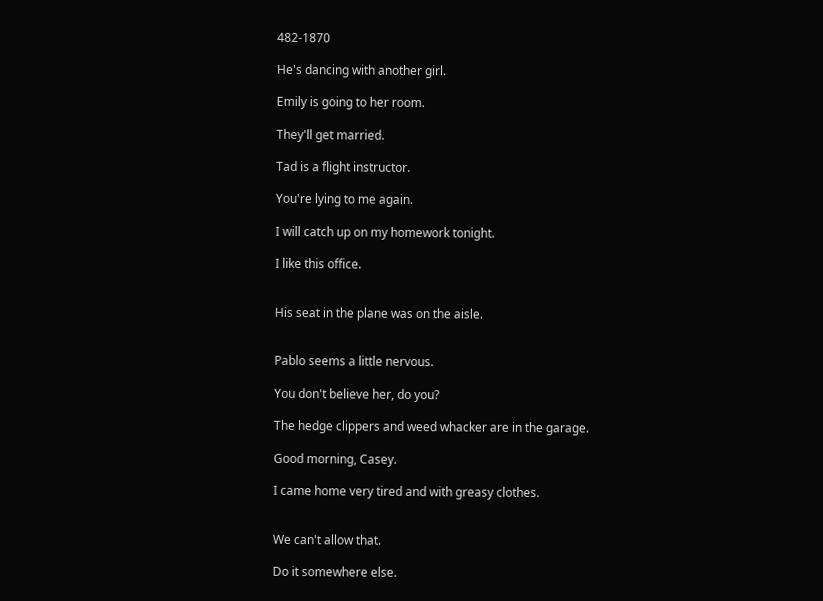482-1870

He's dancing with another girl.

Emily is going to her room.

They'll get married.

Tad is a flight instructor.

You're lying to me again.

I will catch up on my homework tonight.

I like this office.


His seat in the plane was on the aisle.


Pablo seems a little nervous.

You don't believe her, do you?

The hedge clippers and weed whacker are in the garage.

Good morning, Casey.

I came home very tired and with greasy clothes.


We can't allow that.

Do it somewhere else.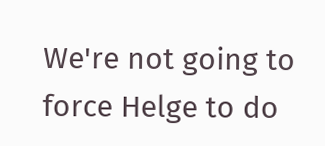We're not going to force Helge to do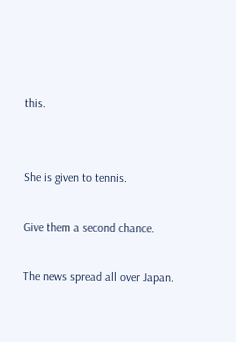this.


She is given to tennis.

Give them a second chance.

The news spread all over Japan.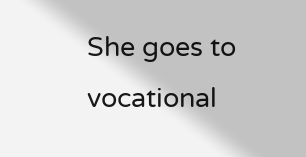She goes to vocational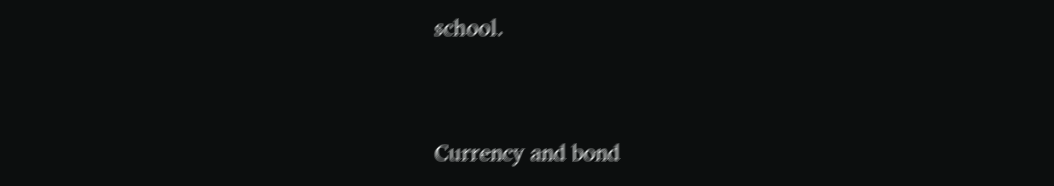school.


Currency and bond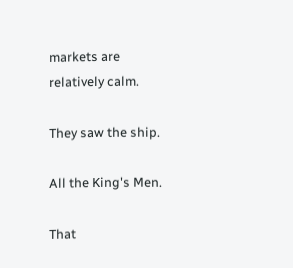markets are relatively calm.

They saw the ship.

All the King's Men.

That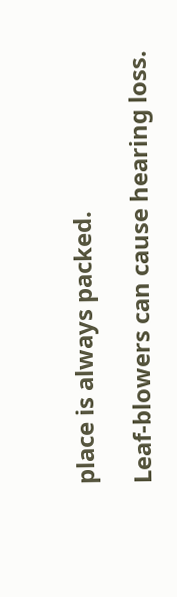place is always packed.

Leaf-blowers can cause hearing loss.